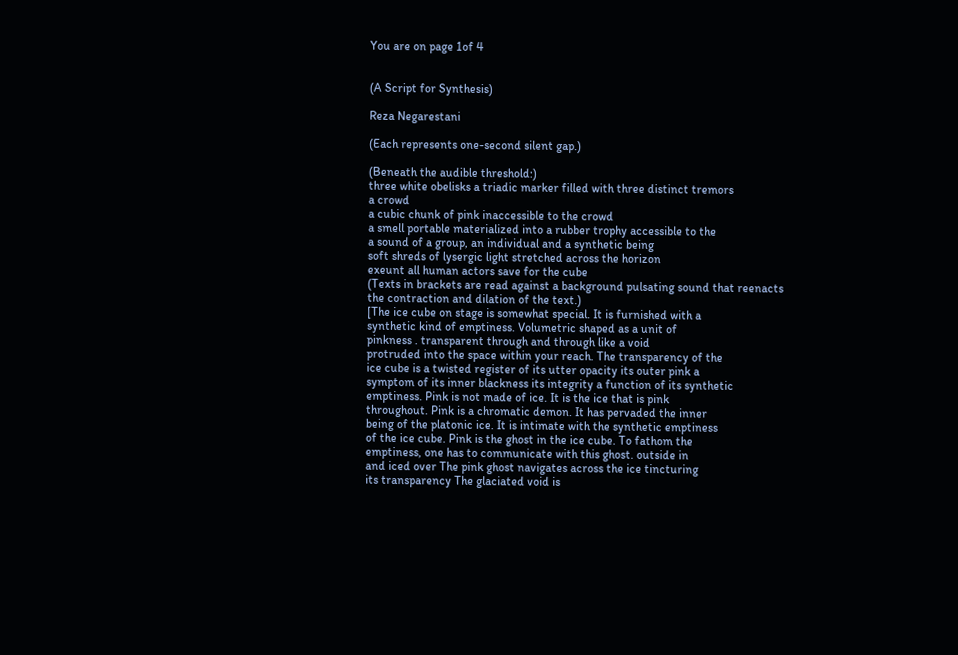You are on page 1of 4


(A Script for Synthesis)

Reza Negarestani

(Each represents one-second silent gap.)

(Beneath the audible threshold:)
three white obelisks a triadic marker filled with three distinct tremors
a crowd
a cubic chunk of pink inaccessible to the crowd
a smell portable materialized into a rubber trophy accessible to the
a sound of a group, an individual and a synthetic being
soft shreds of lysergic light stretched across the horizon
exeunt all human actors save for the cube
(Texts in brackets are read against a background pulsating sound that reenacts
the contraction and dilation of the text.)
[The ice cube on stage is somewhat special. It is furnished with a
synthetic kind of emptiness. Volumetric shaped as a unit of
pinkness . transparent through and through like a void
protruded into the space within your reach. The transparency of the
ice cube is a twisted register of its utter opacity its outer pink a
symptom of its inner blackness its integrity a function of its synthetic
emptiness. Pink is not made of ice. It is the ice that is pink
throughout. Pink is a chromatic demon. It has pervaded the inner
being of the platonic ice. It is intimate with the synthetic emptiness
of the ice cube. Pink is the ghost in the ice cube. To fathom the
emptiness, one has to communicate with this ghost. outside in
and iced over The pink ghost navigates across the ice tincturing
its transparency The glaciated void is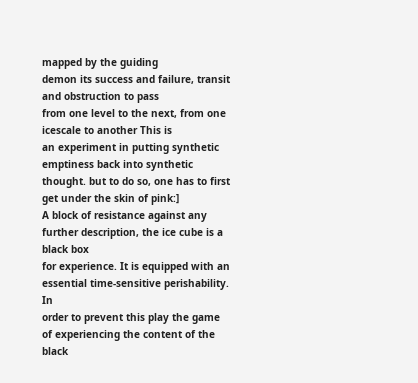mapped by the guiding
demon its success and failure, transit and obstruction to pass
from one level to the next, from one icescale to another This is
an experiment in putting synthetic emptiness back into synthetic
thought. but to do so, one has to first get under the skin of pink:]
A block of resistance against any further description, the ice cube is a black box
for experience. It is equipped with an essential time-sensitive perishability. In
order to prevent this play the game of experiencing the content of the black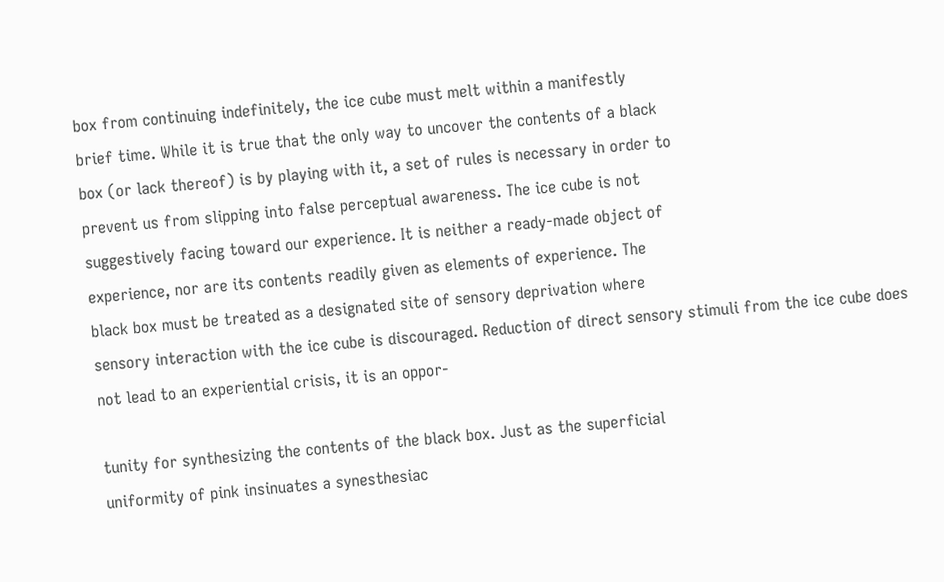box from continuing indefinitely, the ice cube must melt within a manifestly
brief time. While it is true that the only way to uncover the contents of a black
box (or lack thereof) is by playing with it, a set of rules is necessary in order to
prevent us from slipping into false perceptual awareness. The ice cube is not
suggestively facing toward our experience. It is neither a ready-made object of
experience, nor are its contents readily given as elements of experience. The
black box must be treated as a designated site of sensory deprivation where
sensory interaction with the ice cube is discouraged. Reduction of direct sensory stimuli from the ice cube does not lead to an experiential crisis, it is an oppor-

tunity for synthesizing the contents of the black box. Just as the superficial
uniformity of pink insinuates a synesthesiac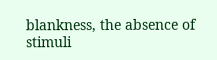blankness, the absence of stimuli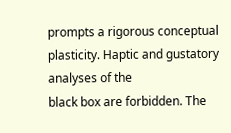prompts a rigorous conceptual plasticity. Haptic and gustatory analyses of the
black box are forbidden. The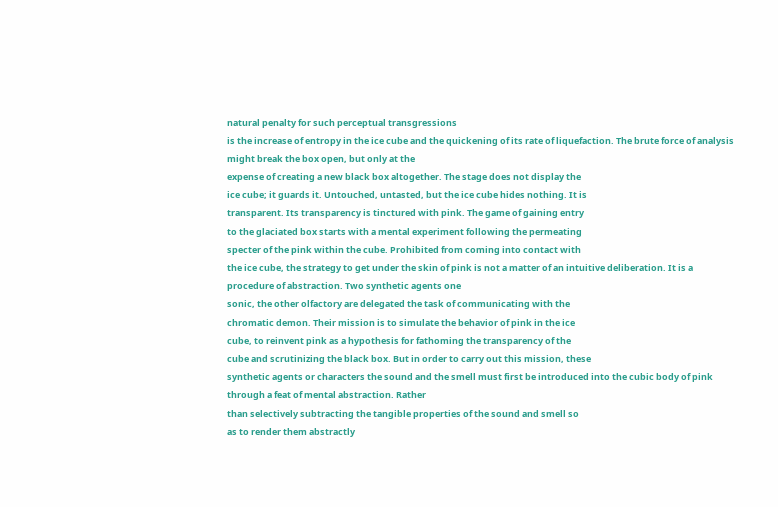natural penalty for such perceptual transgressions
is the increase of entropy in the ice cube and the quickening of its rate of liquefaction. The brute force of analysis might break the box open, but only at the
expense of creating a new black box altogether. The stage does not display the
ice cube; it guards it. Untouched, untasted, but the ice cube hides nothing. It is
transparent. Its transparency is tinctured with pink. The game of gaining entry
to the glaciated box starts with a mental experiment following the permeating
specter of the pink within the cube. Prohibited from coming into contact with
the ice cube, the strategy to get under the skin of pink is not a matter of an intuitive deliberation. It is a procedure of abstraction. Two synthetic agents one
sonic, the other olfactory are delegated the task of communicating with the
chromatic demon. Their mission is to simulate the behavior of pink in the ice
cube, to reinvent pink as a hypothesis for fathoming the transparency of the
cube and scrutinizing the black box. But in order to carry out this mission, these
synthetic agents or characters the sound and the smell must first be introduced into the cubic body of pink through a feat of mental abstraction. Rather
than selectively subtracting the tangible properties of the sound and smell so
as to render them abstractly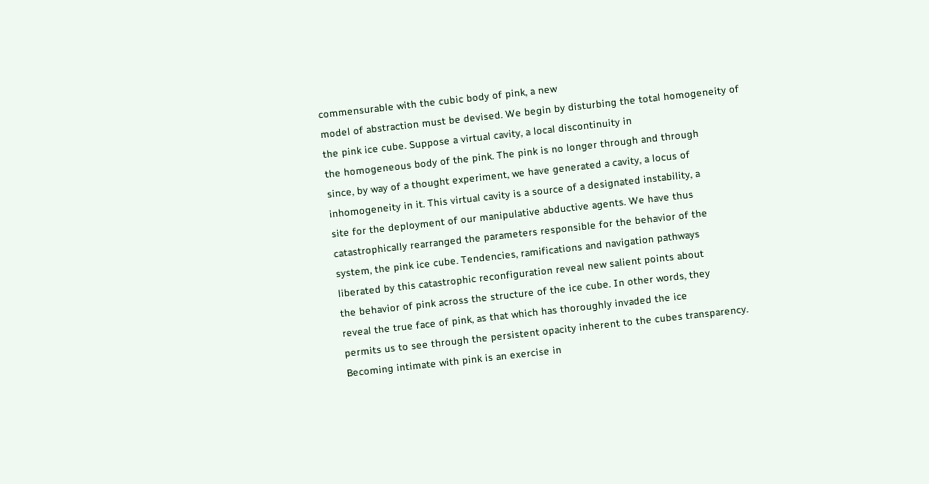commensurable with the cubic body of pink, a new
model of abstraction must be devised. We begin by disturbing the total homogeneity of the pink ice cube. Suppose a virtual cavity, a local discontinuity in
the homogeneous body of the pink. The pink is no longer through and through
since, by way of a thought experiment, we have generated a cavity, a locus of
inhomogeneity in it. This virtual cavity is a source of a designated instability, a
site for the deployment of our manipulative abductive agents. We have thus
catastrophically rearranged the parameters responsible for the behavior of the
system, the pink ice cube. Tendencies, ramifications and navigation pathways
liberated by this catastrophic reconfiguration reveal new salient points about
the behavior of pink across the structure of the ice cube. In other words, they
reveal the true face of pink, as that which has thoroughly invaded the ice
permits us to see through the persistent opacity inherent to the cubes transparency. Becoming intimate with pink is an exercise in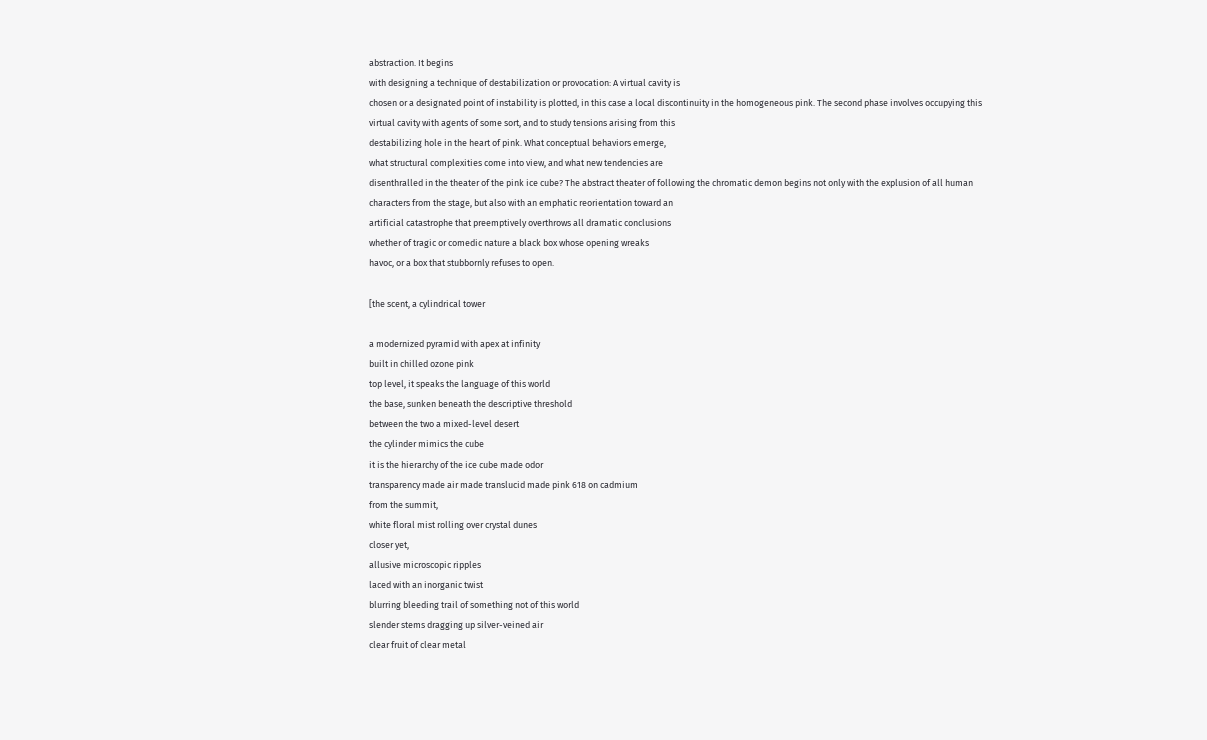abstraction. It begins
with designing a technique of destabilization or provocation: A virtual cavity is
chosen or a designated point of instability is plotted, in this case a local discontinuity in the homogeneous pink. The second phase involves occupying this
virtual cavity with agents of some sort, and to study tensions arising from this
destabilizing hole in the heart of pink. What conceptual behaviors emerge,
what structural complexities come into view, and what new tendencies are
disenthralled in the theater of the pink ice cube? The abstract theater of following the chromatic demon begins not only with the explusion of all human
characters from the stage, but also with an emphatic reorientation toward an
artificial catastrophe that preemptively overthrows all dramatic conclusions
whether of tragic or comedic nature a black box whose opening wreaks
havoc, or a box that stubbornly refuses to open.

[the scent, a cylindrical tower

a modernized pyramid with apex at infinity
built in chilled ozone pink
top level, it speaks the language of this world
the base, sunken beneath the descriptive threshold
between the two a mixed-level desert
the cylinder mimics the cube
it is the hierarchy of the ice cube made odor
transparency made air made translucid made pink 618 on cadmium
from the summit,
white floral mist rolling over crystal dunes
closer yet,
allusive microscopic ripples
laced with an inorganic twist
blurring bleeding trail of something not of this world
slender stems dragging up silver-veined air
clear fruit of clear metal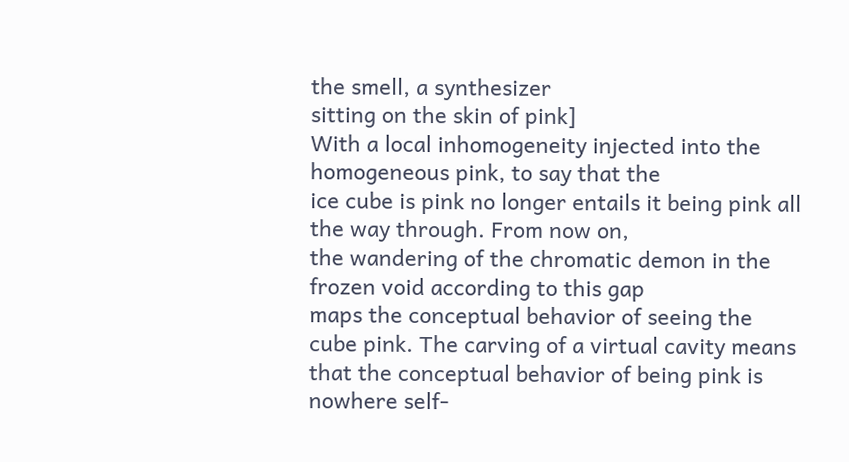the smell, a synthesizer
sitting on the skin of pink]
With a local inhomogeneity injected into the homogeneous pink, to say that the
ice cube is pink no longer entails it being pink all the way through. From now on,
the wandering of the chromatic demon in the frozen void according to this gap
maps the conceptual behavior of seeing the cube pink. The carving of a virtual cavity means that the conceptual behavior of being pink is nowhere self-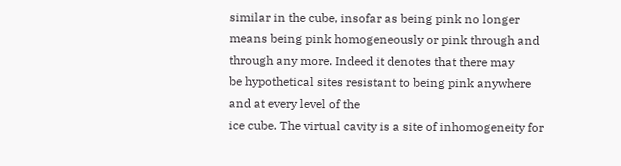similar in the cube, insofar as being pink no longer means being pink homogeneously or pink through and through any more. Indeed it denotes that there may
be hypothetical sites resistant to being pink anywhere and at every level of the
ice cube. The virtual cavity is a site of inhomogeneity for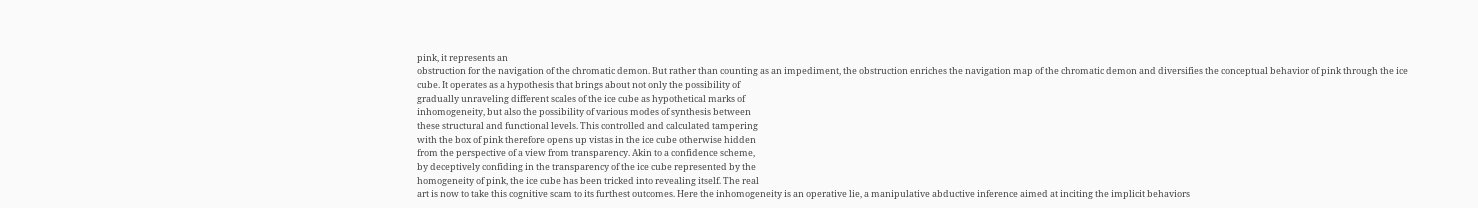pink, it represents an
obstruction for the navigation of the chromatic demon. But rather than counting as an impediment, the obstruction enriches the navigation map of the chromatic demon and diversifies the conceptual behavior of pink through the ice
cube. It operates as a hypothesis that brings about not only the possibility of
gradually unraveling different scales of the ice cube as hypothetical marks of
inhomogeneity, but also the possibility of various modes of synthesis between
these structural and functional levels. This controlled and calculated tampering
with the box of pink therefore opens up vistas in the ice cube otherwise hidden
from the perspective of a view from transparency. Akin to a confidence scheme,
by deceptively confiding in the transparency of the ice cube represented by the
homogeneity of pink, the ice cube has been tricked into revealing itself. The real
art is now to take this cognitive scam to its furthest outcomes. Here the inhomogeneity is an operative lie, a manipulative abductive inference aimed at inciting the implicit behaviors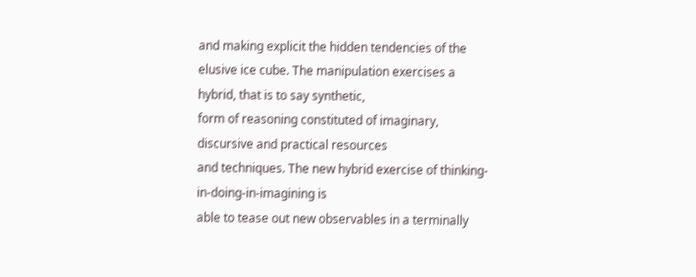and making explicit the hidden tendencies of the
elusive ice cube. The manipulation exercises a hybrid, that is to say synthetic,
form of reasoning constituted of imaginary, discursive and practical resources
and techniques. The new hybrid exercise of thinking-in-doing-in-imagining is
able to tease out new observables in a terminally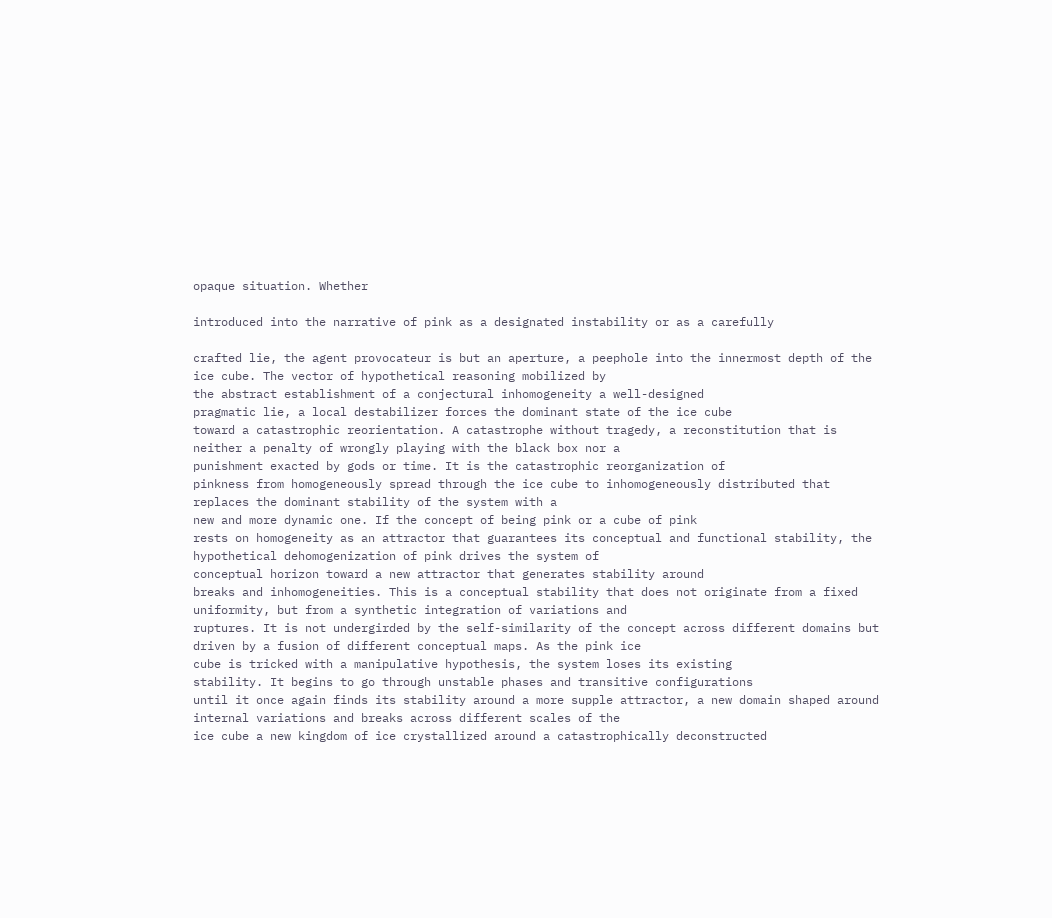opaque situation. Whether

introduced into the narrative of pink as a designated instability or as a carefully

crafted lie, the agent provocateur is but an aperture, a peephole into the innermost depth of the ice cube. The vector of hypothetical reasoning mobilized by
the abstract establishment of a conjectural inhomogeneity a well-designed
pragmatic lie, a local destabilizer forces the dominant state of the ice cube
toward a catastrophic reorientation. A catastrophe without tragedy, a reconstitution that is neither a penalty of wrongly playing with the black box nor a
punishment exacted by gods or time. It is the catastrophic reorganization of
pinkness from homogeneously spread through the ice cube to inhomogeneously distributed that replaces the dominant stability of the system with a
new and more dynamic one. If the concept of being pink or a cube of pink
rests on homogeneity as an attractor that guarantees its conceptual and functional stability, the hypothetical dehomogenization of pink drives the system of
conceptual horizon toward a new attractor that generates stability around
breaks and inhomogeneities. This is a conceptual stability that does not originate from a fixed uniformity, but from a synthetic integration of variations and
ruptures. It is not undergirded by the self-similarity of the concept across different domains but driven by a fusion of different conceptual maps. As the pink ice
cube is tricked with a manipulative hypothesis, the system loses its existing
stability. It begins to go through unstable phases and transitive configurations
until it once again finds its stability around a more supple attractor, a new domain shaped around internal variations and breaks across different scales of the
ice cube a new kingdom of ice crystallized around a catastrophically deconstructed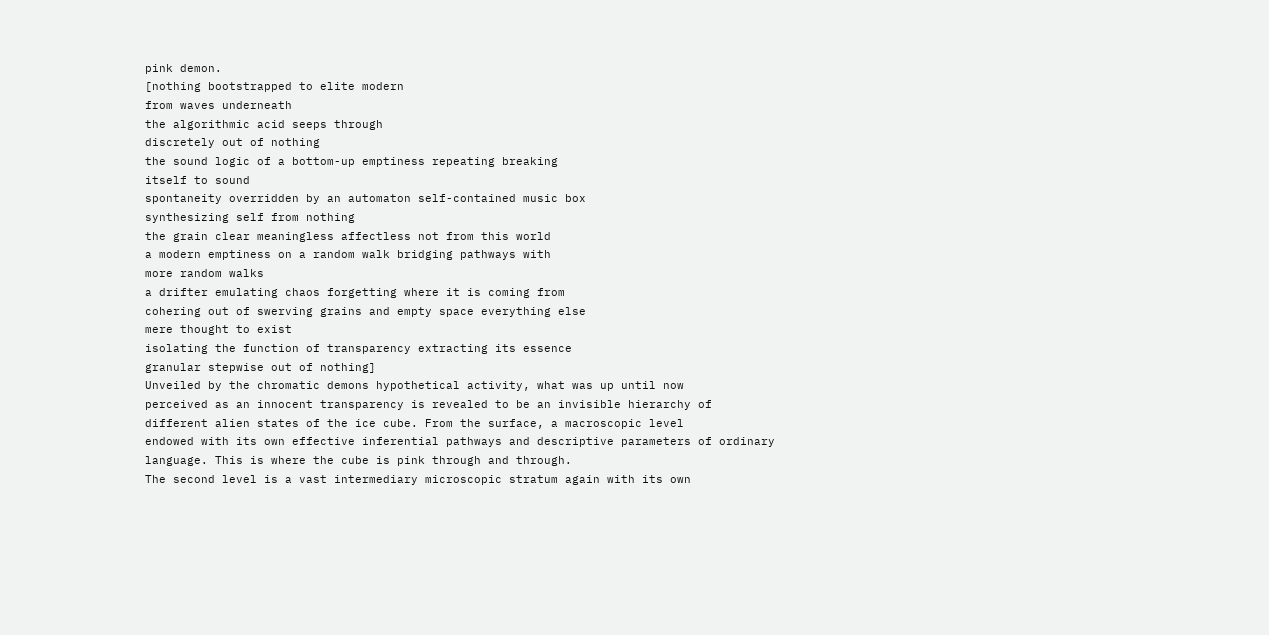pink demon.
[nothing bootstrapped to elite modern
from waves underneath
the algorithmic acid seeps through
discretely out of nothing
the sound logic of a bottom-up emptiness repeating breaking
itself to sound
spontaneity overridden by an automaton self-contained music box
synthesizing self from nothing
the grain clear meaningless affectless not from this world
a modern emptiness on a random walk bridging pathways with
more random walks
a drifter emulating chaos forgetting where it is coming from
cohering out of swerving grains and empty space everything else
mere thought to exist
isolating the function of transparency extracting its essence
granular stepwise out of nothing]
Unveiled by the chromatic demons hypothetical activity, what was up until now
perceived as an innocent transparency is revealed to be an invisible hierarchy of
different alien states of the ice cube. From the surface, a macroscopic level
endowed with its own effective inferential pathways and descriptive parameters of ordinary language. This is where the cube is pink through and through.
The second level is a vast intermediary microscopic stratum again with its own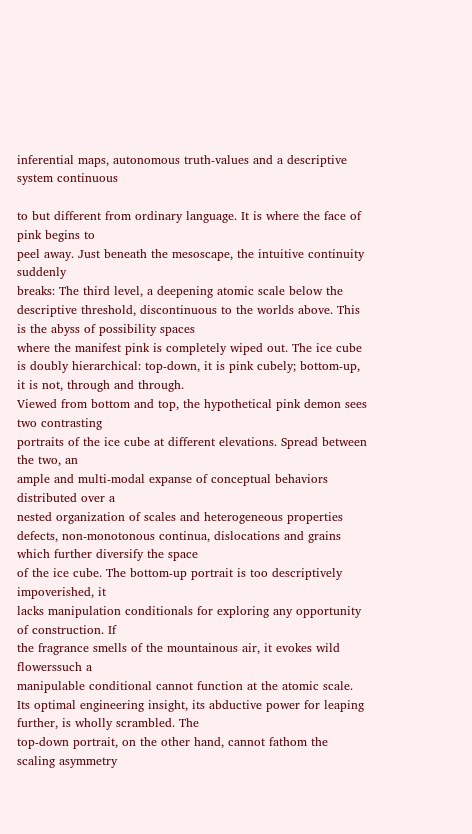inferential maps, autonomous truth-values and a descriptive system continuous

to but different from ordinary language. It is where the face of pink begins to
peel away. Just beneath the mesoscape, the intuitive continuity suddenly
breaks: The third level, a deepening atomic scale below the descriptive threshold, discontinuous to the worlds above. This is the abyss of possibility spaces
where the manifest pink is completely wiped out. The ice cube is doubly hierarchical: top-down, it is pink cubely; bottom-up, it is not, through and through.
Viewed from bottom and top, the hypothetical pink demon sees two contrasting
portraits of the ice cube at different elevations. Spread between the two, an
ample and multi-modal expanse of conceptual behaviors distributed over a
nested organization of scales and heterogeneous properties defects, non-monotonous continua, dislocations and grains which further diversify the space
of the ice cube. The bottom-up portrait is too descriptively impoverished, it
lacks manipulation conditionals for exploring any opportunity of construction. If
the fragrance smells of the mountainous air, it evokes wild flowerssuch a
manipulable conditional cannot function at the atomic scale. Its optimal engineering insight, its abductive power for leaping further, is wholly scrambled. The
top-down portrait, on the other hand, cannot fathom the scaling asymmetry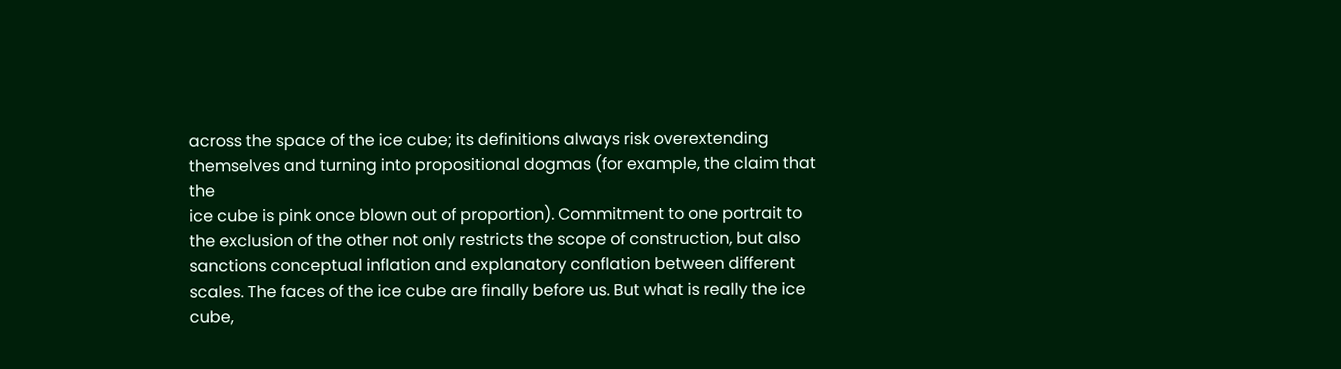across the space of the ice cube; its definitions always risk overextending themselves and turning into propositional dogmas (for example, the claim that the
ice cube is pink once blown out of proportion). Commitment to one portrait to
the exclusion of the other not only restricts the scope of construction, but also
sanctions conceptual inflation and explanatory conflation between different
scales. The faces of the ice cube are finally before us. But what is really the ice
cube,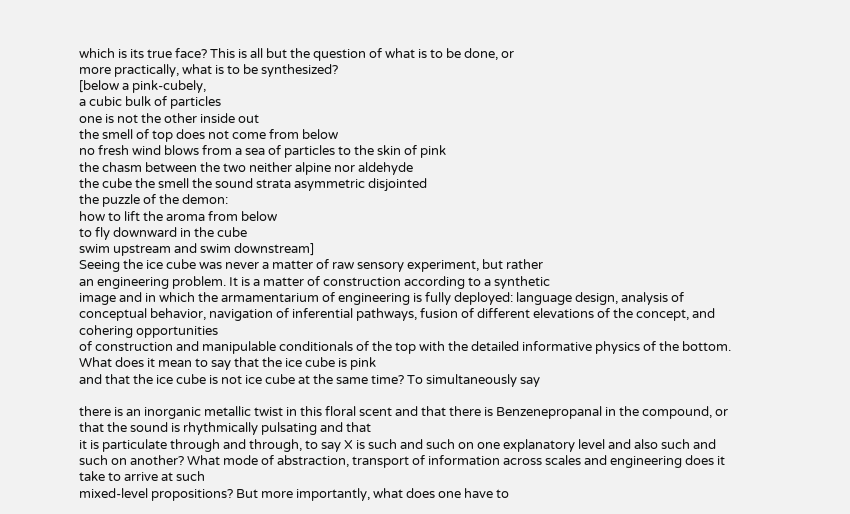which is its true face? This is all but the question of what is to be done, or
more practically, what is to be synthesized?
[below a pink-cubely,
a cubic bulk of particles
one is not the other inside out
the smell of top does not come from below
no fresh wind blows from a sea of particles to the skin of pink
the chasm between the two neither alpine nor aldehyde
the cube the smell the sound strata asymmetric disjointed
the puzzle of the demon:
how to lift the aroma from below
to fly downward in the cube
swim upstream and swim downstream]
Seeing the ice cube was never a matter of raw sensory experiment, but rather
an engineering problem. It is a matter of construction according to a synthetic
image and in which the armamentarium of engineering is fully deployed: language design, analysis of conceptual behavior, navigation of inferential pathways, fusion of different elevations of the concept, and cohering opportunities
of construction and manipulable conditionals of the top with the detailed informative physics of the bottom. What does it mean to say that the ice cube is pink
and that the ice cube is not ice cube at the same time? To simultaneously say

there is an inorganic metallic twist in this floral scent and that there is Benzenepropanal in the compound, or that the sound is rhythmically pulsating and that
it is particulate through and through, to say X is such and such on one explanatory level and also such and such on another? What mode of abstraction, transport of information across scales and engineering does it take to arrive at such
mixed-level propositions? But more importantly, what does one have to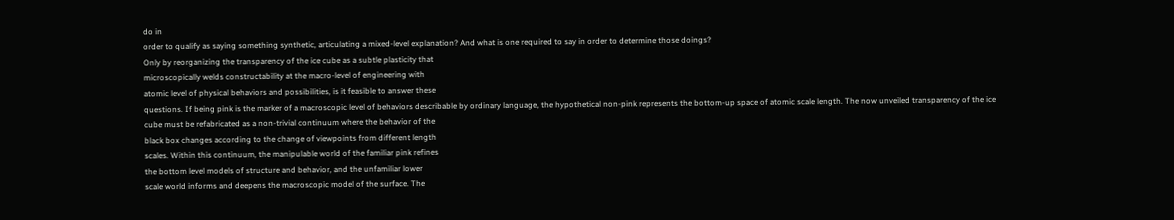do in
order to qualify as saying something synthetic, articulating a mixed-level explanation? And what is one required to say in order to determine those doings?
Only by reorganizing the transparency of the ice cube as a subtle plasticity that
microscopically welds constructability at the macro-level of engineering with
atomic level of physical behaviors and possibilities, is it feasible to answer these
questions. If being pink is the marker of a macroscopic level of behaviors describable by ordinary language, the hypothetical non-pink represents the bottom-up space of atomic scale length. The now unveiled transparency of the ice
cube must be refabricated as a non-trivial continuum where the behavior of the
black box changes according to the change of viewpoints from different length
scales. Within this continuum, the manipulable world of the familiar pink refines
the bottom level models of structure and behavior, and the unfamiliar lower
scale world informs and deepens the macroscopic model of the surface. The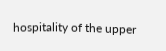hospitality of the upper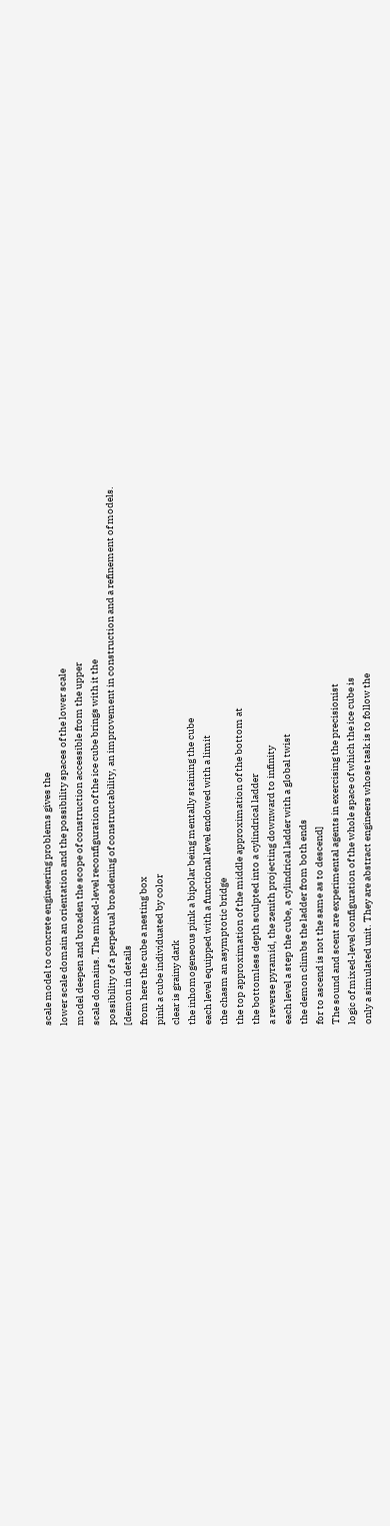scale model to concrete engineering problems gives the
lower scale domain an orientation and the possibility spaces of the lower scale
model deepen and broaden the scope of construction accessible from the upper
scale domains. The mixed-level reconfiguration of the ice cube brings with it the
possibility of a perpetual broadening of constructability, an improvement in construction and a refinement of models.
[demon in details
from here the cube a nesting box
pink a cube individuated by color
clear is grainy dark
the inhomogeneous pink a bipolar being mentally staining the cube
each level equipped with a functional level endowed with a limit
the chasm an asymptotic bridge
the top approximation of the middle approximation of the bottom at
the bottomless depth sculpted into a cylindrical ladder
a reverse pyramid, the zenith projecting downward to infinity
each level a step the cube, a cylindrical ladder with a global twist
the demon climbs the ladder from both ends
for to ascend is not the same as to descend]
The sound and scent are experimental agents in exercising the precisionist
logic of mixed-level configuration of the whole space of which the ice cube is
only a simulated unit. They are abstract engineers whose task is to follow the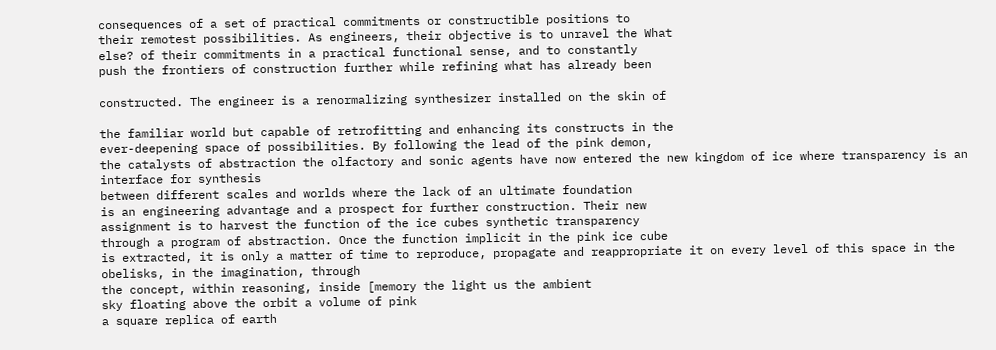consequences of a set of practical commitments or constructible positions to
their remotest possibilities. As engineers, their objective is to unravel the What
else? of their commitments in a practical functional sense, and to constantly
push the frontiers of construction further while refining what has already been

constructed. The engineer is a renormalizing synthesizer installed on the skin of

the familiar world but capable of retrofitting and enhancing its constructs in the
ever-deepening space of possibilities. By following the lead of the pink demon,
the catalysts of abstraction the olfactory and sonic agents have now entered the new kingdom of ice where transparency is an interface for synthesis
between different scales and worlds where the lack of an ultimate foundation
is an engineering advantage and a prospect for further construction. Their new
assignment is to harvest the function of the ice cubes synthetic transparency
through a program of abstraction. Once the function implicit in the pink ice cube
is extracted, it is only a matter of time to reproduce, propagate and reappropriate it on every level of this space in the obelisks, in the imagination, through
the concept, within reasoning, inside [memory the light us the ambient
sky floating above the orbit a volume of pink
a square replica of earth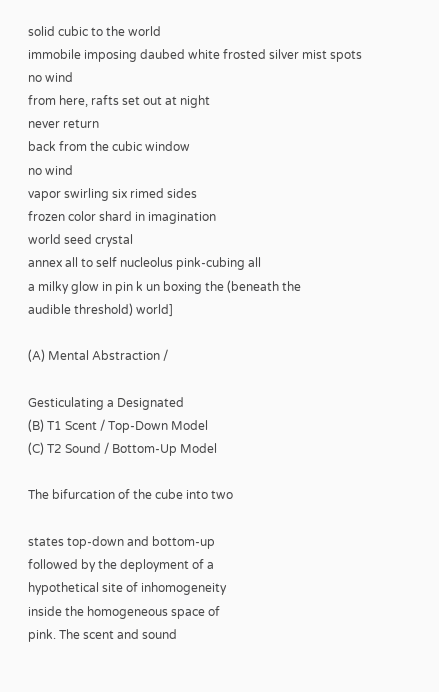solid cubic to the world
immobile imposing daubed white frosted silver mist spots
no wind
from here, rafts set out at night
never return
back from the cubic window
no wind
vapor swirling six rimed sides
frozen color shard in imagination
world seed crystal
annex all to self nucleolus pink-cubing all
a milky glow in pin k un boxing the (beneath the
audible threshold) world]

(A) Mental Abstraction /

Gesticulating a Designated
(B) T1 Scent / Top-Down Model
(C) T2 Sound / Bottom-Up Model

The bifurcation of the cube into two

states top-down and bottom-up
followed by the deployment of a
hypothetical site of inhomogeneity
inside the homogeneous space of
pink. The scent and sound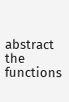abstract
the functions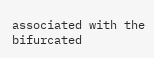associated with the
bifurcated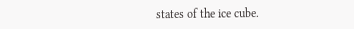states of the ice cube.